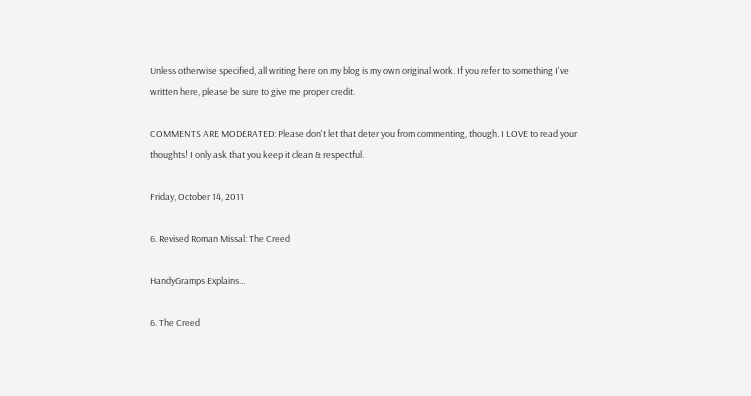Unless otherwise specified, all writing here on my blog is my own original work. If you refer to something I've written here, please be sure to give me proper credit.

COMMENTS ARE MODERATED: Please don't let that deter you from commenting, though. I LOVE to read your thoughts! I only ask that you keep it clean & respectful.

Friday, October 14, 2011

6. Revised Roman Missal: The Creed

HandyGramps Explains...

6. The Creed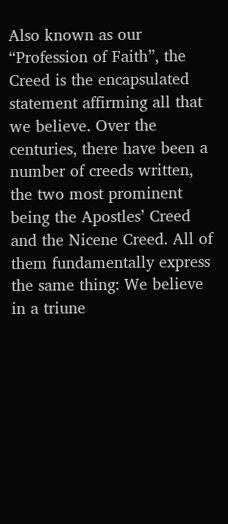Also known as our “Profession of Faith”, the Creed is the encapsulated statement affirming all that we believe. Over the centuries, there have been a number of creeds written, the two most prominent being the Apostles’ Creed and the Nicene Creed. All of them fundamentally express the same thing: We believe in a triune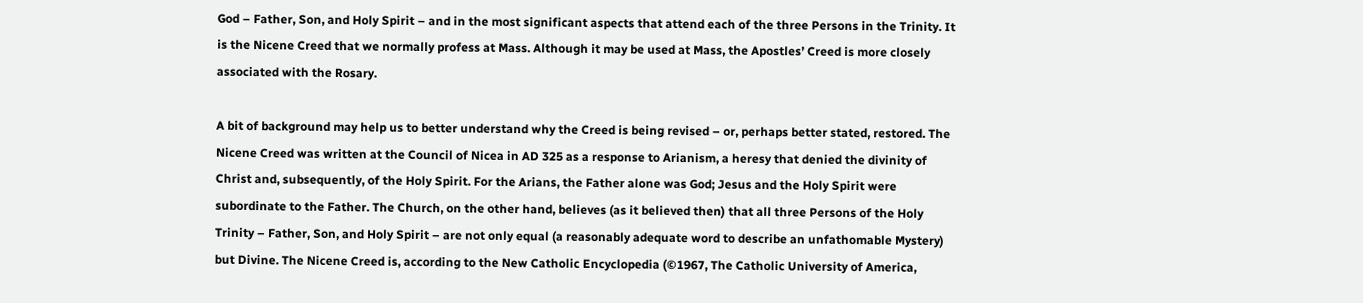God – Father, Son, and Holy Spirit – and in the most significant aspects that attend each of the three Persons in the Trinity. It is the Nicene Creed that we normally profess at Mass. Although it may be used at Mass, the Apostles’ Creed is more closely associated with the Rosary.

A bit of background may help us to better understand why the Creed is being revised – or, perhaps better stated, restored. The Nicene Creed was written at the Council of Nicea in AD 325 as a response to Arianism, a heresy that denied the divinity of Christ and, subsequently, of the Holy Spirit. For the Arians, the Father alone was God; Jesus and the Holy Spirit were subordinate to the Father. The Church, on the other hand, believes (as it believed then) that all three Persons of the Holy Trinity – Father, Son, and Holy Spirit – are not only equal (a reasonably adequate word to describe an unfathomable Mystery) but Divine. The Nicene Creed is, according to the New Catholic Encyclopedia (©1967, The Catholic University of America,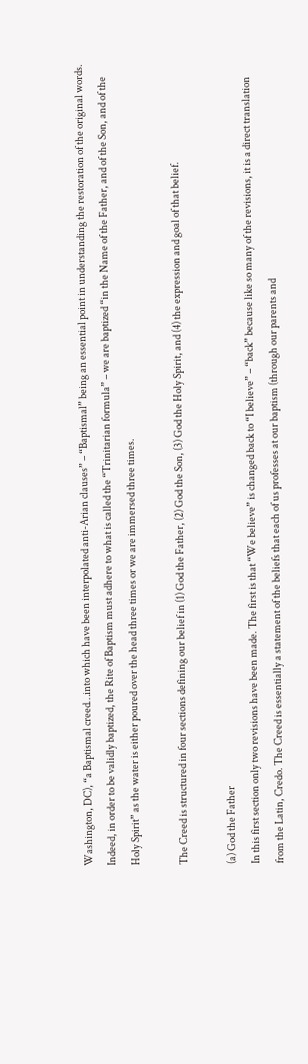Washington, DC), “a Baptismal creed…into which have been interpolated anti-Arian clauses” – “Baptismal” being an essential point in understanding the restoration of the original words. Indeed, in order to be validly baptized, the Rite of Baptism must adhere to what is called the “Trinitarian formula” – we are baptized “in the Name of the Father, and of the Son, and of the Holy Spirit” as the water is either poured over the head three times or we are immersed three times.

The Creed is structured in four sections defining our belief in (1) God the Father, (2) God the Son, (3) God the Holy Spirit, and (4) the expression and goal of that belief.

(a) God the Father
In this first section only two revisions have been made. The first is that “We believe” is changed back to “I believe” – “back” because like so many of the revisions, it is a direct translation from the Latin, Credo. The Creed is essentially a statement of the beliefs that each of us professes at our baptism (through our parents and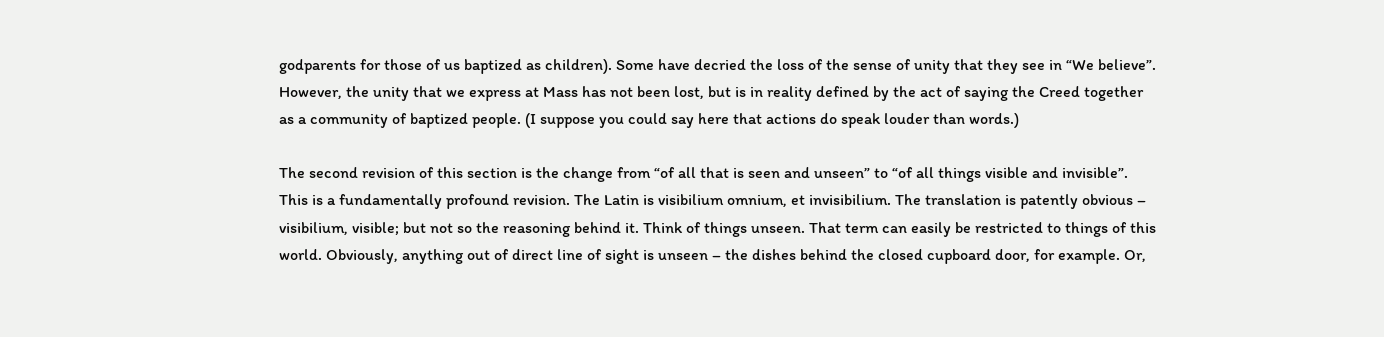godparents for those of us baptized as children). Some have decried the loss of the sense of unity that they see in “We believe”. However, the unity that we express at Mass has not been lost, but is in reality defined by the act of saying the Creed together as a community of baptized people. (I suppose you could say here that actions do speak louder than words.)

The second revision of this section is the change from “of all that is seen and unseen” to “of all things visible and invisible”. This is a fundamentally profound revision. The Latin is visibilium omnium, et invisibilium. The translation is patently obvious – visibilium, visible; but not so the reasoning behind it. Think of things unseen. That term can easily be restricted to things of this world. Obviously, anything out of direct line of sight is unseen – the dishes behind the closed cupboard door, for example. Or,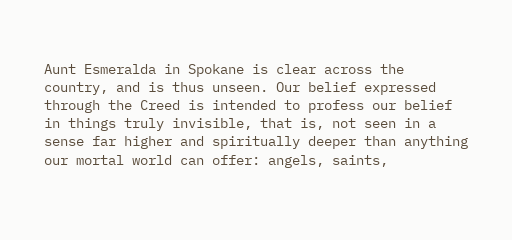Aunt Esmeralda in Spokane is clear across the country, and is thus unseen. Our belief expressed through the Creed is intended to profess our belief in things truly invisible, that is, not seen in a sense far higher and spiritually deeper than anything our mortal world can offer: angels, saints,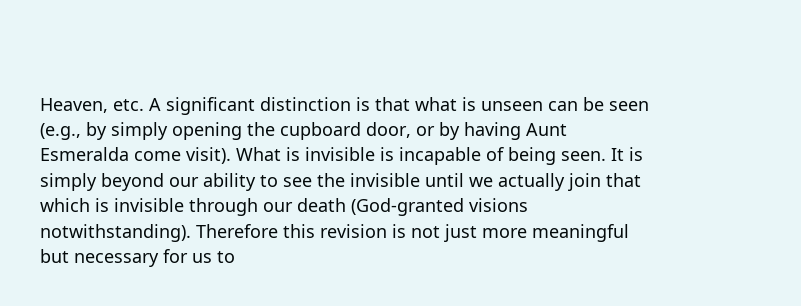Heaven, etc. A significant distinction is that what is unseen can be seen (e.g., by simply opening the cupboard door, or by having Aunt Esmeralda come visit). What is invisible is incapable of being seen. It is simply beyond our ability to see the invisible until we actually join that which is invisible through our death (God-granted visions notwithstanding). Therefore this revision is not just more meaningful but necessary for us to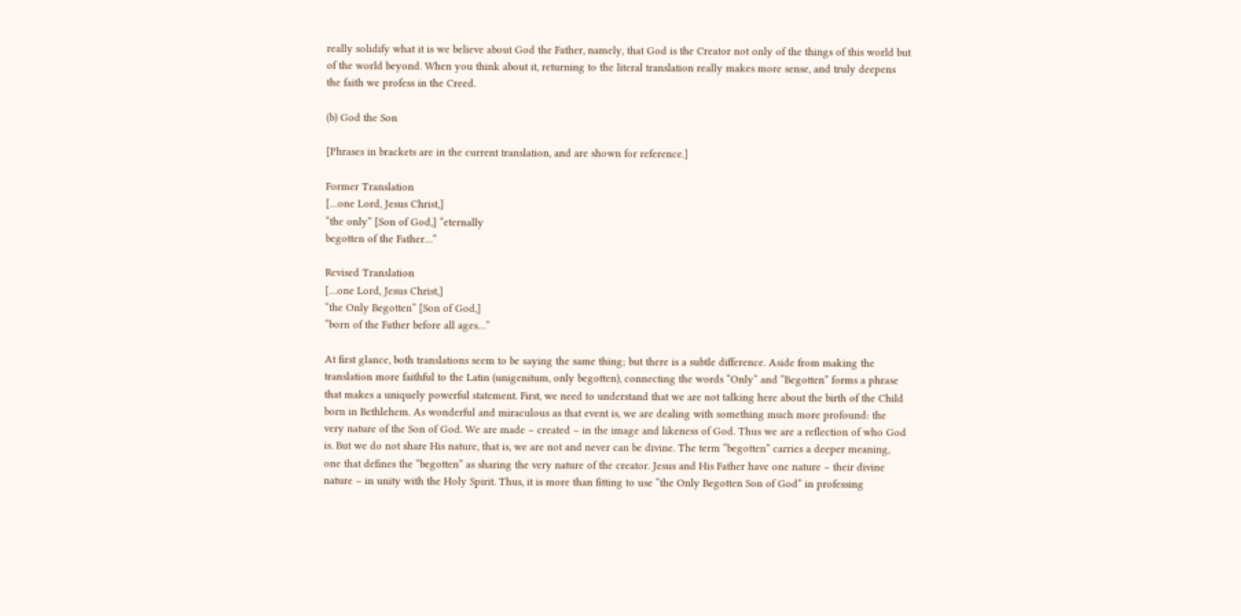really solidify what it is we believe about God the Father, namely, that God is the Creator not only of the things of this world but of the world beyond. When you think about it, returning to the literal translation really makes more sense, and truly deepens the faith we profess in the Creed.

(b) God the Son

[Phrases in brackets are in the current translation, and are shown for reference.]

Former Translation
[…one Lord, Jesus Christ,]
“the only” [Son of God,] “eternally
begotten of the Father…”

Revised Translation
[…one Lord, Jesus Christ,]
“the Only Begotten” [Son of God,]
“born of the Father before all ages…”

At first glance, both translations seem to be saying the same thing; but there is a subtle difference. Aside from making the translation more faithful to the Latin (unigenitum, only begotten), connecting the words “Only” and “Begotten” forms a phrase that makes a uniquely powerful statement. First, we need to understand that we are not talking here about the birth of the Child born in Bethlehem. As wonderful and miraculous as that event is, we are dealing with something much more profound: the very nature of the Son of God. We are made – created – in the image and likeness of God. Thus we are a reflection of who God is. But we do not share His nature, that is, we are not and never can be divine. The term “begotten” carries a deeper meaning, one that defines the “begotten” as sharing the very nature of the creator. Jesus and His Father have one nature – their divine nature – in unity with the Holy Spirit. Thus, it is more than fitting to use “the Only Begotten Son of God” in professing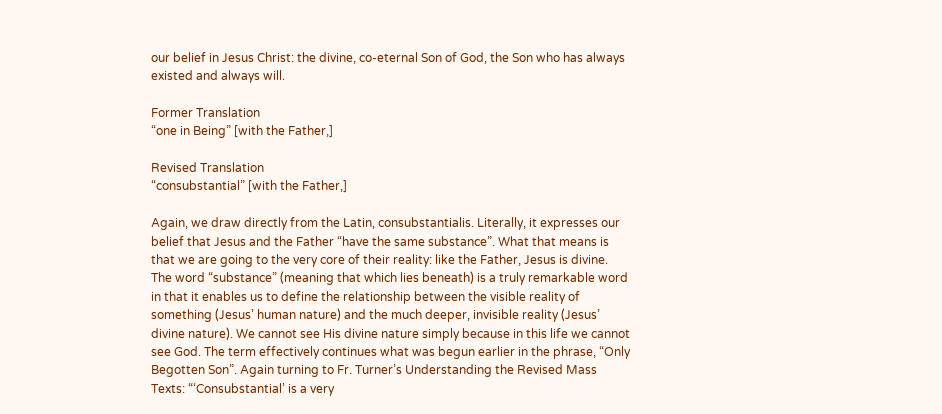our belief in Jesus Christ: the divine, co-eternal Son of God, the Son who has always existed and always will.

Former Translation
“one in Being” [with the Father,]

Revised Translation
“consubstantial” [with the Father,]

Again, we draw directly from the Latin, consubstantialis. Literally, it expresses our belief that Jesus and the Father “have the same substance”. What that means is that we are going to the very core of their reality: like the Father, Jesus is divine. The word “substance” (meaning that which lies beneath) is a truly remarkable word in that it enables us to define the relationship between the visible reality of something (Jesus’ human nature) and the much deeper, invisible reality (Jesus’ divine nature). We cannot see His divine nature simply because in this life we cannot see God. The term effectively continues what was begun earlier in the phrase, “Only Begotten Son”. Again turning to Fr. Turner’s Understanding the Revised Mass Texts: “‘Consubstantial’ is a very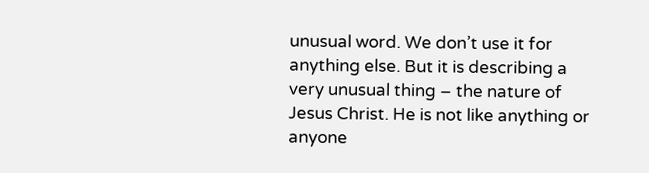unusual word. We don’t use it for anything else. But it is describing a very unusual thing – the nature of Jesus Christ. He is not like anything or anyone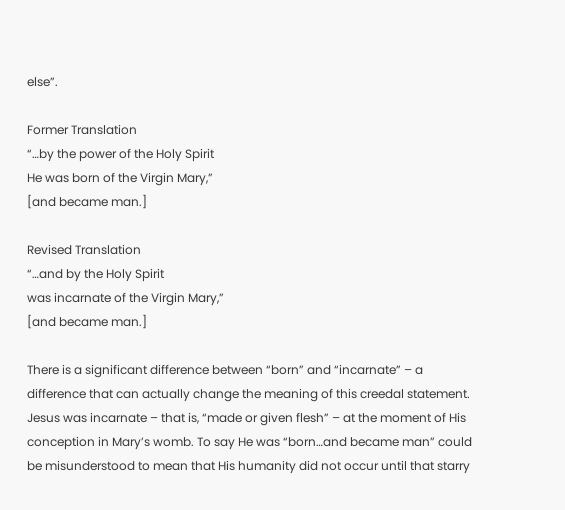else”.

Former Translation
“…by the power of the Holy Spirit
He was born of the Virgin Mary,”
[and became man.]

Revised Translation
“…and by the Holy Spirit
was incarnate of the Virgin Mary,”
[and became man.]

There is a significant difference between “born” and “incarnate” – a difference that can actually change the meaning of this creedal statement. Jesus was incarnate – that is, “made or given flesh” – at the moment of His conception in Mary’s womb. To say He was “born…and became man” could be misunderstood to mean that His humanity did not occur until that starry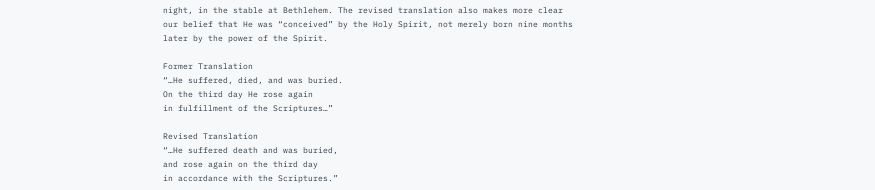night, in the stable at Bethlehem. The revised translation also makes more clear our belief that He was “conceived” by the Holy Spirit, not merely born nine months later by the power of the Spirit.

Former Translation
“…He suffered, died, and was buried.
On the third day He rose again
in fulfillment of the Scriptures…”

Revised Translation
“…He suffered death and was buried,
and rose again on the third day
in accordance with the Scriptures.”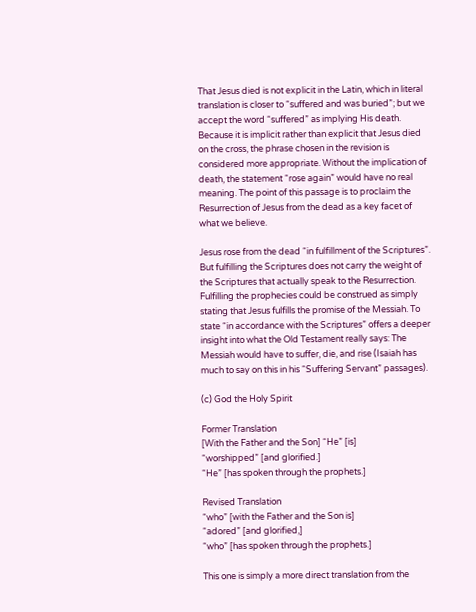That Jesus died is not explicit in the Latin, which in literal translation is closer to “suffered and was buried”; but we accept the word “suffered” as implying His death. Because it is implicit rather than explicit that Jesus died on the cross, the phrase chosen in the revision is considered more appropriate. Without the implication of death, the statement “rose again” would have no real meaning. The point of this passage is to proclaim the Resurrection of Jesus from the dead as a key facet of what we believe.

Jesus rose from the dead “in fulfillment of the Scriptures”. But fulfilling the Scriptures does not carry the weight of the Scriptures that actually speak to the Resurrection. Fulfilling the prophecies could be construed as simply stating that Jesus fulfills the promise of the Messiah. To state “in accordance with the Scriptures” offers a deeper insight into what the Old Testament really says: The Messiah would have to suffer, die, and rise (Isaiah has much to say on this in his “Suffering Servant” passages).

(c) God the Holy Spirit

Former Translation
[With the Father and the Son] “He” [is]
“worshipped” [and glorified.]
“He” [has spoken through the prophets.]

Revised Translation
“who” [with the Father and the Son is]
“adored” [and glorified,]
“who” [has spoken through the prophets.]

This one is simply a more direct translation from the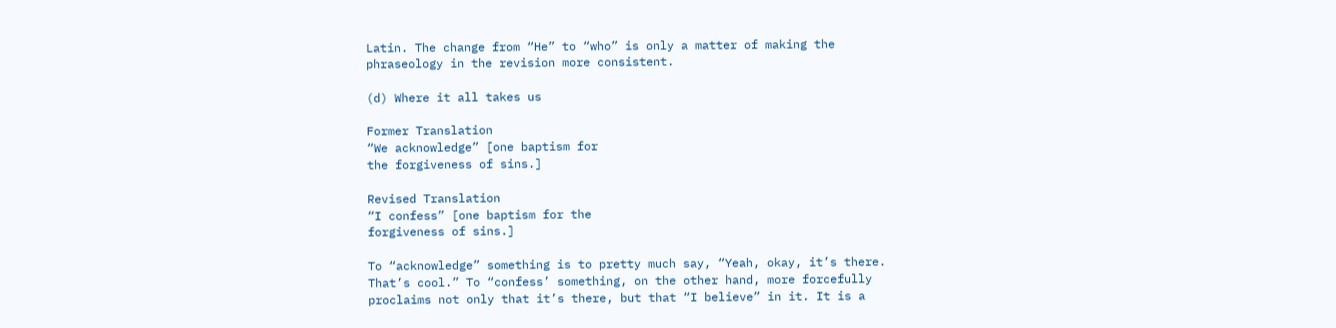Latin. The change from “He” to “who” is only a matter of making the phraseology in the revision more consistent.

(d) Where it all takes us

Former Translation
“We acknowledge” [one baptism for
the forgiveness of sins.]

Revised Translation
“I confess” [one baptism for the
forgiveness of sins.]

To “acknowledge” something is to pretty much say, “Yeah, okay, it’s there. That’s cool.” To “confess’ something, on the other hand, more forcefully proclaims not only that it’s there, but that “I believe” in it. It is a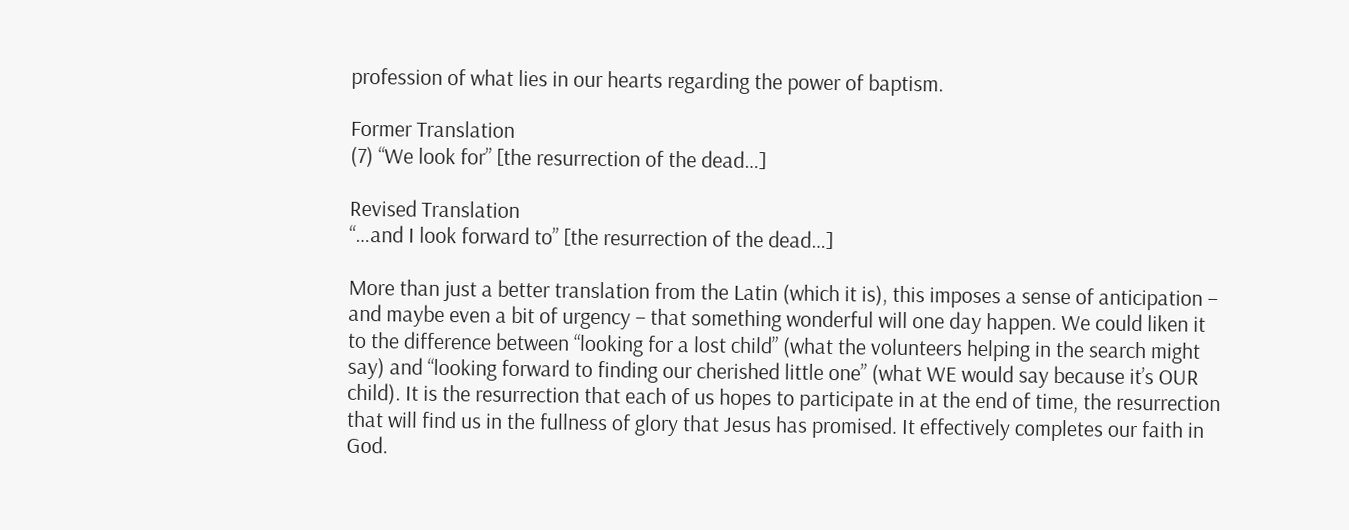profession of what lies in our hearts regarding the power of baptism.

Former Translation
(7) “We look for” [the resurrection of the dead…]

Revised Translation
“…and I look forward to” [the resurrection of the dead…]

More than just a better translation from the Latin (which it is), this imposes a sense of anticipation – and maybe even a bit of urgency – that something wonderful will one day happen. We could liken it to the difference between “looking for a lost child” (what the volunteers helping in the search might say) and “looking forward to finding our cherished little one” (what WE would say because it’s OUR child). It is the resurrection that each of us hopes to participate in at the end of time, the resurrection that will find us in the fullness of glory that Jesus has promised. It effectively completes our faith in God.